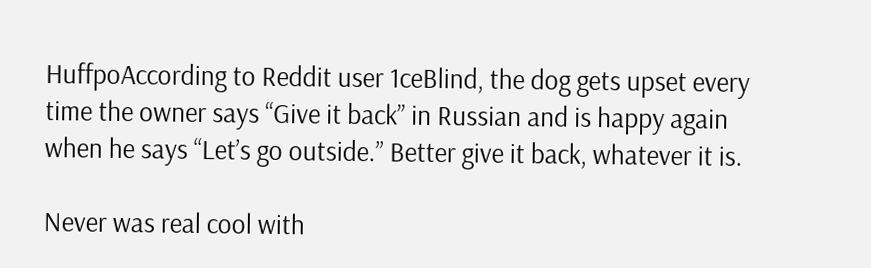HuffpoAccording to Reddit user 1ceBlind, the dog gets upset every time the owner says “Give it back” in Russian and is happy again when he says “Let’s go outside.” Better give it back, whatever it is.

Never was real cool with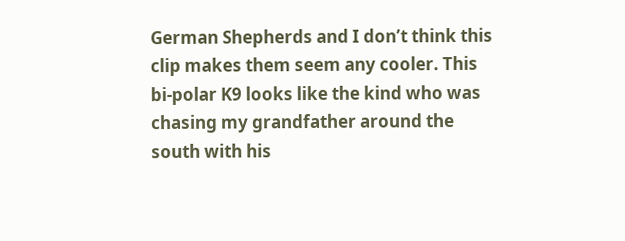German Shepherds and I don’t think this clip makes them seem any cooler. This bi-polar K9 looks like the kind who was chasing my grandfather around the south with his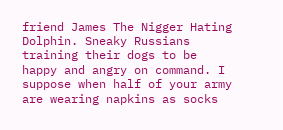friend James The Nigger Hating Dolphin. Sneaky Russians training their dogs to be happy and angry on command. I suppose when half of your army are wearing napkins as socks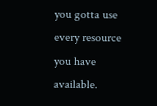you gotta use every resource you have available.